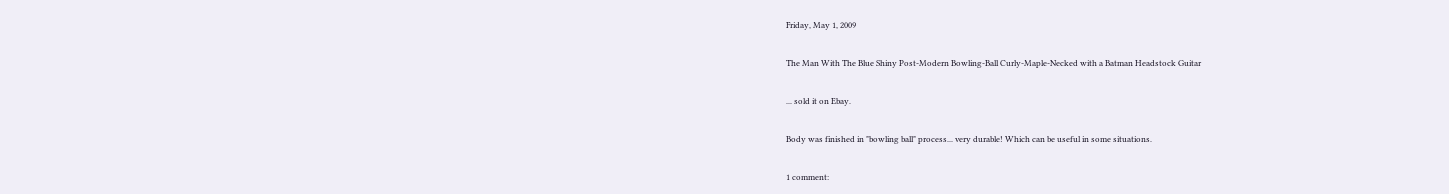Friday, May 1, 2009

The Man With The Blue Shiny Post-Modern Bowling-Ball Curly-Maple-Necked with a Batman Headstock Guitar

... sold it on Ebay.

Body was finished in "bowling ball" process... very durable! Which can be useful in some situations.

1 comment: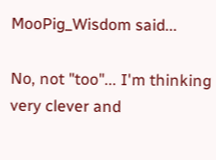MooPig_Wisdom said...

No, not "too"... I'm thinking very clever and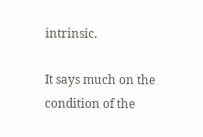intrinsic.

It says much on the condition of the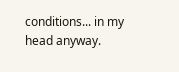conditions... in my head anyway.